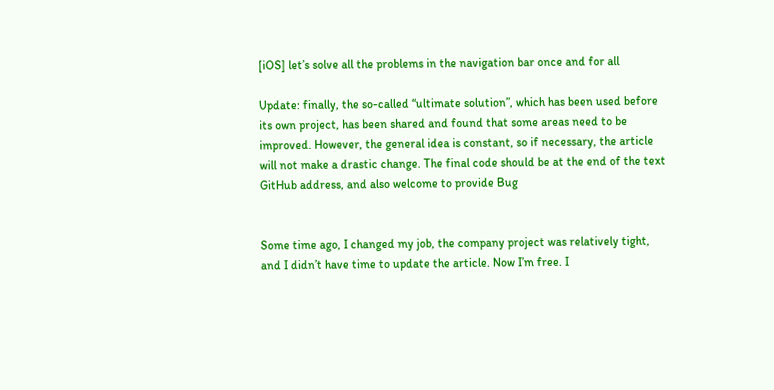[iOS] let’s solve all the problems in the navigation bar once and for all

Update: finally, the so-called “ultimate solution”, which has been used before its own project, has been shared and found that some areas need to be improved. However, the general idea is constant, so if necessary, the article will not make a drastic change. The final code should be at the end of the text GitHub address, and also welcome to provide Bug


Some time ago, I changed my job, the company project was relatively tight, and I didn’t have time to update the article. Now I’m free. I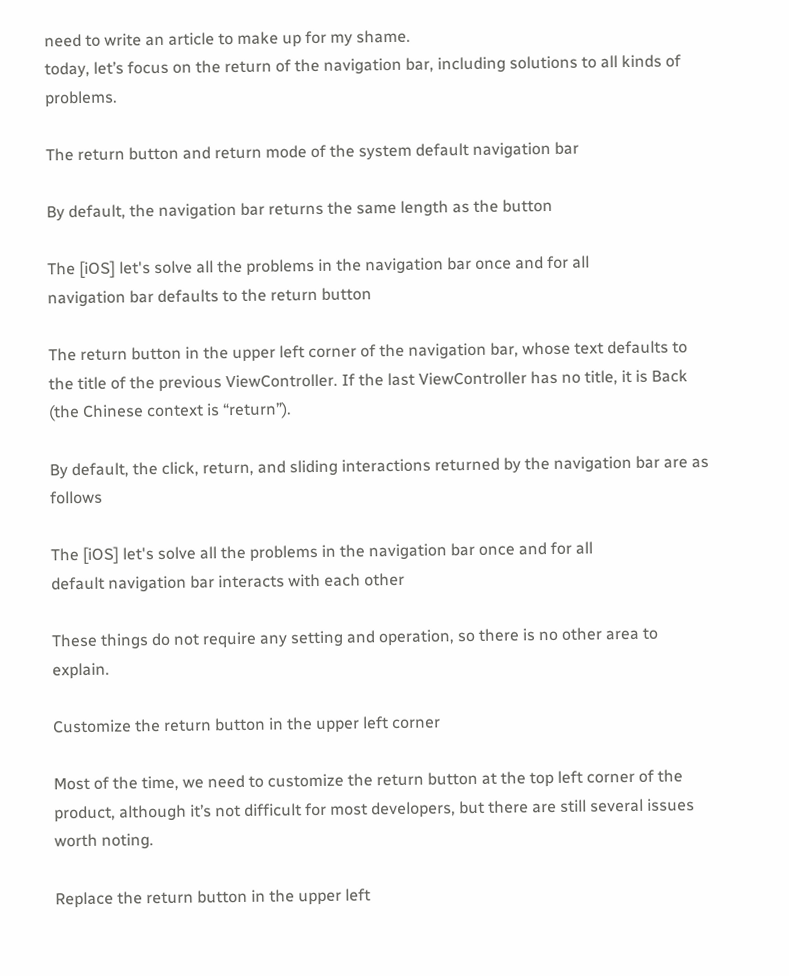need to write an article to make up for my shame.
today, let’s focus on the return of the navigation bar, including solutions to all kinds of problems.

The return button and return mode of the system default navigation bar

By default, the navigation bar returns the same length as the button

The [iOS] let's solve all the problems in the navigation bar once and for all
navigation bar defaults to the return button

The return button in the upper left corner of the navigation bar, whose text defaults to the title of the previous ViewController. If the last ViewController has no title, it is Back (the Chinese context is “return”).

By default, the click, return, and sliding interactions returned by the navigation bar are as follows

The [iOS] let's solve all the problems in the navigation bar once and for all
default navigation bar interacts with each other

These things do not require any setting and operation, so there is no other area to explain.

Customize the return button in the upper left corner

Most of the time, we need to customize the return button at the top left corner of the product, although it’s not difficult for most developers, but there are still several issues worth noting.

Replace the return button in the upper left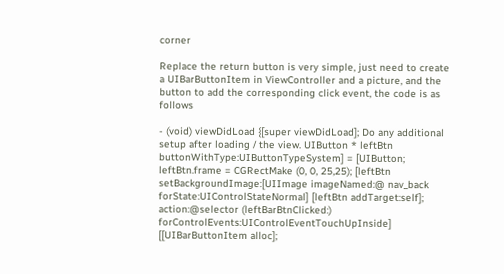corner

Replace the return button is very simple, just need to create a UIBarButtonItem in ViewController and a picture, and the button to add the corresponding click event, the code is as follows

- (void) viewDidLoad {[super viewDidLoad]; Do any additional setup after loading / the view. UIButton * leftBtn buttonWithType:UIButtonTypeSystem] = [UIButton; leftBtn.frame = CGRectMake (0, 0, 25,25); [leftBtn setBackgroundImage:[UIImage imageNamed:@ nav_back forState:UIControlStateNormal] [leftBtn addTarget:self]; action:@selector (leftBarBtnClicked:) forControlEvents:UIControlEventTouchUpInside] [[UIBarButtonItem alloc];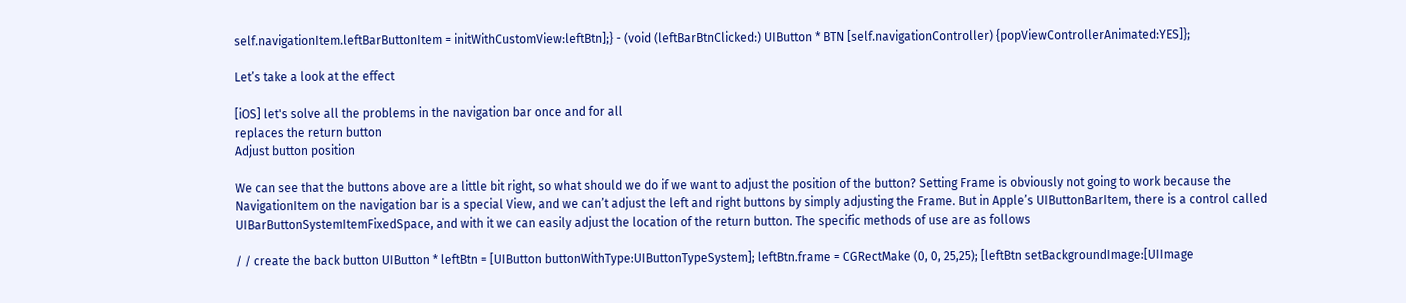self.navigationItem.leftBarButtonItem = initWithCustomView:leftBtn];} - (void (leftBarBtnClicked:) UIButton * BTN [self.navigationController) {popViewControllerAnimated:YES]};

Let’s take a look at the effect

[iOS] let's solve all the problems in the navigation bar once and for all
replaces the return button
Adjust button position

We can see that the buttons above are a little bit right, so what should we do if we want to adjust the position of the button? Setting Frame is obviously not going to work because the NavigationItem on the navigation bar is a special View, and we can’t adjust the left and right buttons by simply adjusting the Frame. But in Apple’s UIButtonBarItem, there is a control called UIBarButtonSystemItemFixedSpace, and with it we can easily adjust the location of the return button. The specific methods of use are as follows

/ / create the back button UIButton * leftBtn = [UIButton buttonWithType:UIButtonTypeSystem]; leftBtn.frame = CGRectMake (0, 0, 25,25); [leftBtn setBackgroundImage:[UIImage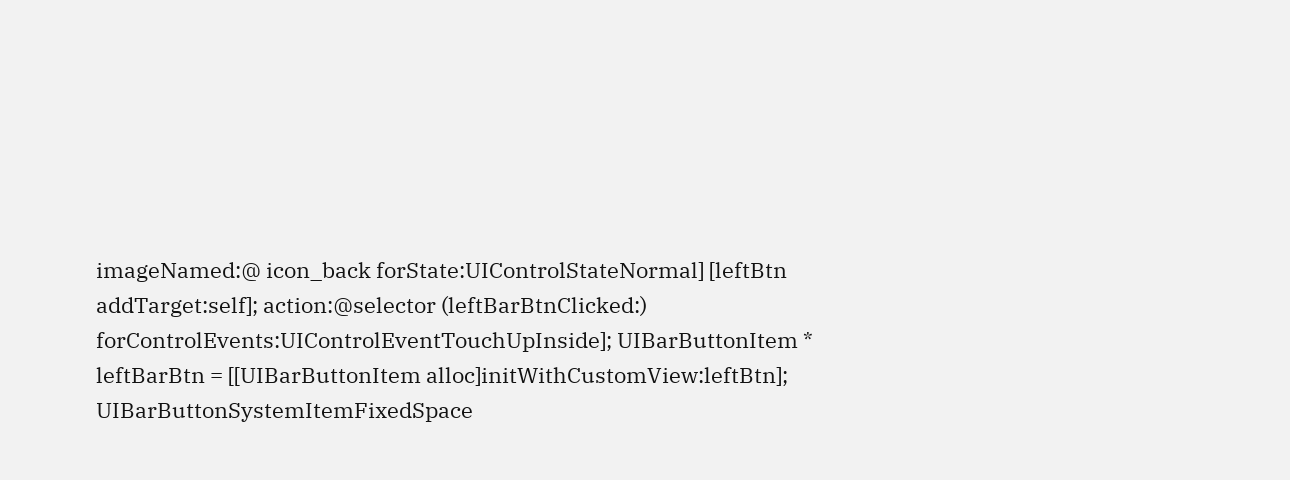imageNamed:@ icon_back forState:UIControlStateNormal] [leftBtn addTarget:self]; action:@selector (leftBarBtnClicked:) forControlEvents:UIControlEventTouchUpInside]; UIBarButtonItem * leftBarBtn = [[UIBarButtonItem alloc]initWithCustomView:leftBtn]; UIBarButtonSystemItemFixedSpace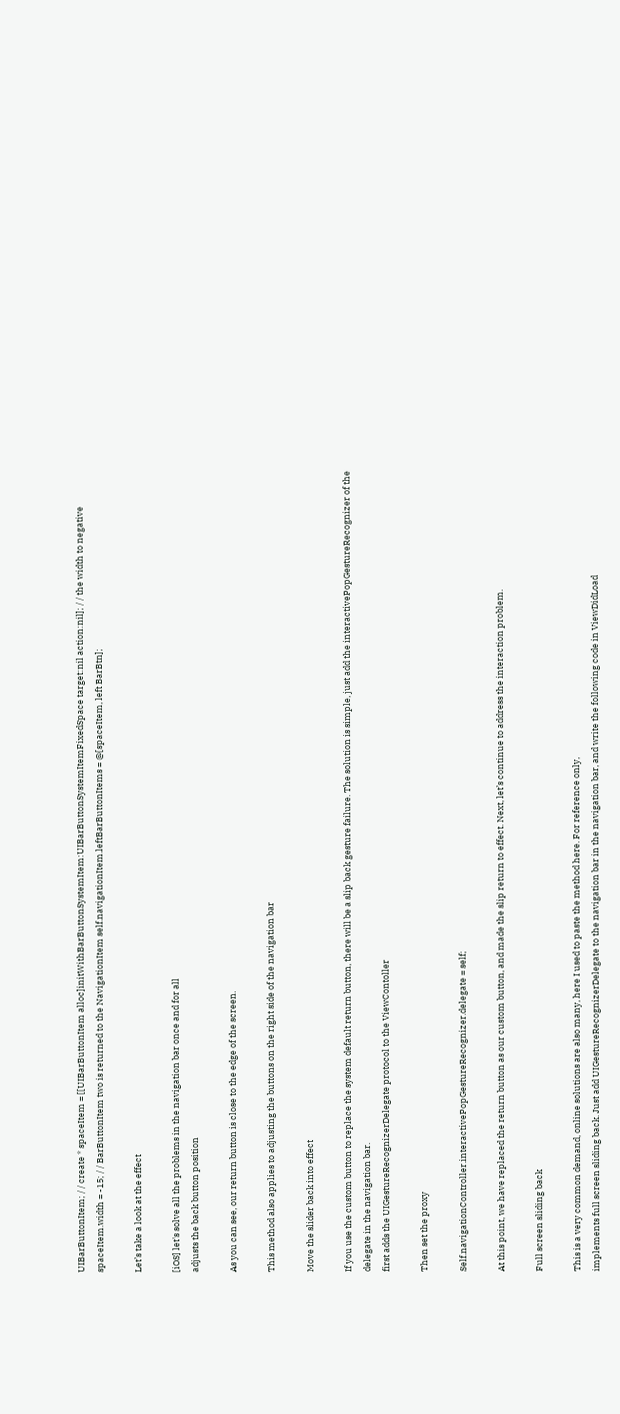UIBarButtonItem; / / create * spaceItem = [[UIBarButtonItem alloc]initWithBarButtonSystemItem:UIBarButtonSystemItemFixedSpace target:nil action:nil]; / / the width to negative spaceItem.width = -15; / / BarButtonItem two is returned to the NavigationItem self.navigationItem.leftBarButtonItems = @[spaceItem, left BarBtn];

Let’s take a look at the effect

[iOS] let's solve all the problems in the navigation bar once and for all
adjusts the back button position

As you can see, our return button is close to the edge of the screen.

This method also applies to adjusting the buttons on the right side of the navigation bar

Move the slider back into effect

If you use the custom button to replace the system default return button, there will be a slip back gesture failure. The solution is simple, just add the interactivePopGestureRecognizer of the delegate in the navigation bar.
first adds the UIGestureRecognizerDelegate protocol to the ViewContoller

Then set the proxy

Self.navigationController.interactivePopGestureRecognizer.delegate = self;

At this point, we have replaced the return button as our custom button, and made the slip return to effect. Next, let’s continue to address the interaction problem.

Full screen sliding back

This is a very common demand, online solutions are also many, here I used to paste the method here. For reference only,
implements full screen sliding back. Just add UIGestureRecognizerDelegate to the navigation bar in the navigation bar, and write the following code in ViewDidLoad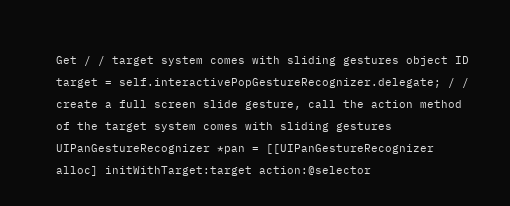Get / / target system comes with sliding gestures object ID target = self.interactivePopGestureRecognizer.delegate; / / create a full screen slide gesture, call the action method of the target system comes with sliding gestures UIPanGestureRecognizer *pan = [[UIPanGestureRecognizer alloc] initWithTarget:target action:@selector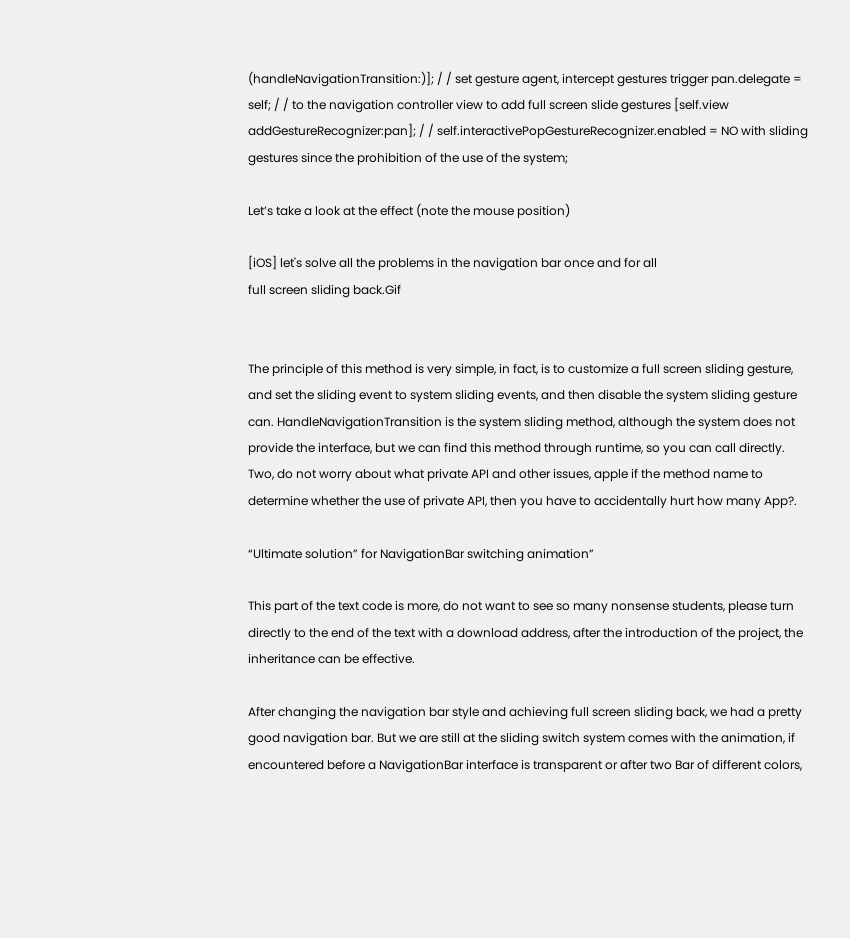(handleNavigationTransition:)]; / / set gesture agent, intercept gestures trigger pan.delegate = self; / / to the navigation controller view to add full screen slide gestures [self.view addGestureRecognizer:pan]; / / self.interactivePopGestureRecognizer.enabled = NO with sliding gestures since the prohibition of the use of the system;

Let’s take a look at the effect (note the mouse position)

[iOS] let's solve all the problems in the navigation bar once and for all
full screen sliding back.Gif


The principle of this method is very simple, in fact, is to customize a full screen sliding gesture, and set the sliding event to system sliding events, and then disable the system sliding gesture can. HandleNavigationTransition is the system sliding method, although the system does not provide the interface, but we can find this method through runtime, so you can call directly. Two, do not worry about what private API and other issues, apple if the method name to determine whether the use of private API, then you have to accidentally hurt how many App?.

“Ultimate solution” for NavigationBar switching animation”

This part of the text code is more, do not want to see so many nonsense students, please turn directly to the end of the text with a download address, after the introduction of the project, the inheritance can be effective.

After changing the navigation bar style and achieving full screen sliding back, we had a pretty good navigation bar. But we are still at the sliding switch system comes with the animation, if encountered before a NavigationBar interface is transparent or after two Bar of different colors,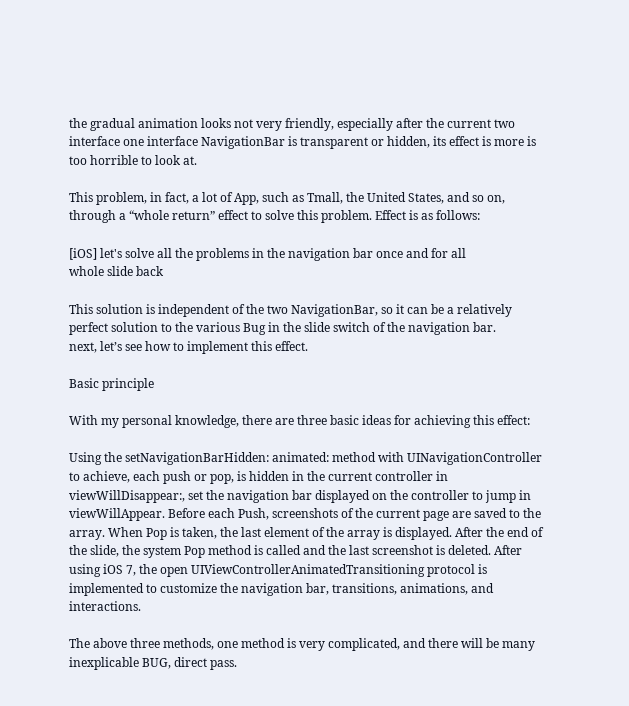the gradual animation looks not very friendly, especially after the current two interface one interface NavigationBar is transparent or hidden, its effect is more is too horrible to look at.

This problem, in fact, a lot of App, such as Tmall, the United States, and so on, through a “whole return” effect to solve this problem. Effect is as follows:

[iOS] let's solve all the problems in the navigation bar once and for all
whole slide back

This solution is independent of the two NavigationBar, so it can be a relatively perfect solution to the various Bug in the slide switch of the navigation bar.
next, let’s see how to implement this effect.

Basic principle

With my personal knowledge, there are three basic ideas for achieving this effect:

Using the setNavigationBarHidden: animated: method with UINavigationController to achieve, each push or pop, is hidden in the current controller in viewWillDisappear:, set the navigation bar displayed on the controller to jump in viewWillAppear. Before each Push, screenshots of the current page are saved to the array. When Pop is taken, the last element of the array is displayed. After the end of the slide, the system Pop method is called and the last screenshot is deleted. After using iOS 7, the open UIViewControllerAnimatedTransitioning protocol is implemented to customize the navigation bar, transitions, animations, and interactions.

The above three methods, one method is very complicated, and there will be many inexplicable BUG, direct pass.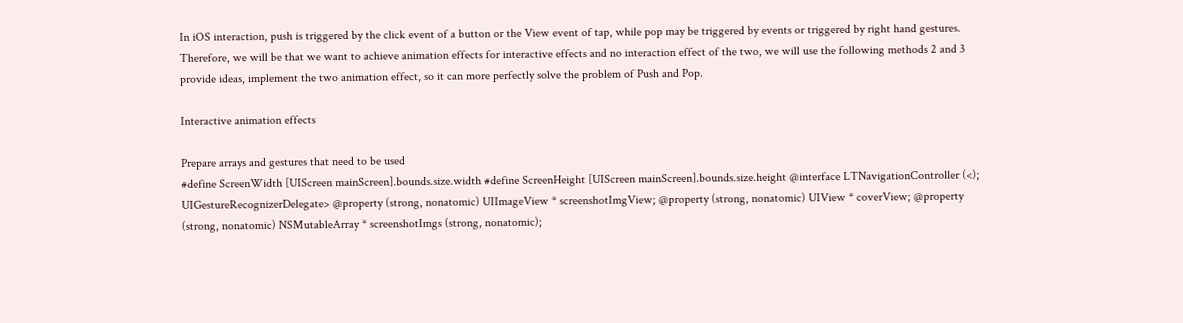In iOS interaction, push is triggered by the click event of a button or the View event of tap, while pop may be triggered by events or triggered by right hand gestures. Therefore, we will be that we want to achieve animation effects for interactive effects and no interaction effect of the two, we will use the following methods 2 and 3 provide ideas, implement the two animation effect, so it can more perfectly solve the problem of Push and Pop.

Interactive animation effects

Prepare arrays and gestures that need to be used
#define ScreenWidth [UIScreen mainScreen].bounds.size.width #define ScreenHeight [UIScreen mainScreen].bounds.size.height @interface LTNavigationController (<); UIGestureRecognizerDelegate> @property (strong, nonatomic) UIImageView * screenshotImgView; @property (strong, nonatomic) UIView * coverView; @property (strong, nonatomic) NSMutableArray * screenshotImgs (strong, nonatomic);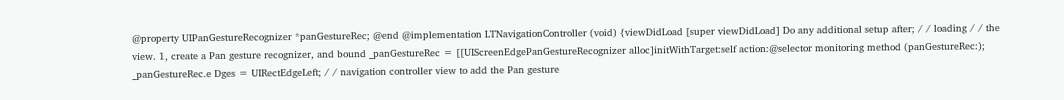@property UIPanGestureRecognizer *panGestureRec; @end @implementation LTNavigationController (void) {viewDidLoad [super viewDidLoad] Do any additional setup after; / / loading / / the view. 1, create a Pan gesture recognizer, and bound _panGestureRec = [[UIScreenEdgePanGestureRecognizer alloc]initWithTarget:self action:@selector monitoring method (panGestureRec:); _panGestureRec.e Dges = UIRectEdgeLeft; / / navigation controller view to add the Pan gesture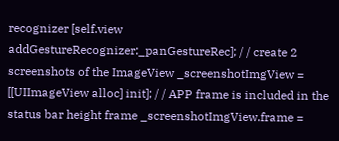recognizer [self.view addGestureRecognizer:_panGestureRec]; / / create 2 screenshots of the ImageView _screenshotImgView = [[UIImageView alloc] init]; / / APP frame is included in the status bar height frame _screenshotImgView.frame =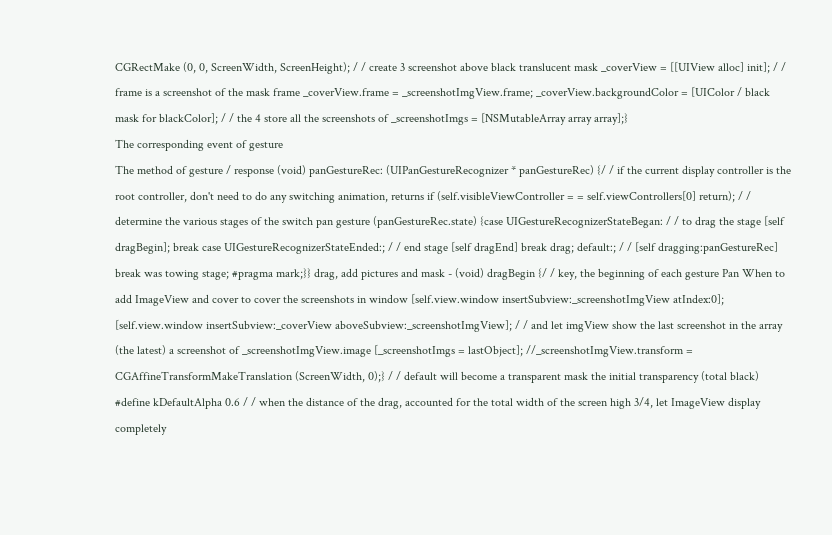CGRectMake (0, 0, ScreenWidth, ScreenHeight); / / create 3 screenshot above black translucent mask _coverView = [[UIView alloc] init]; / / frame is a screenshot of the mask frame _coverView.frame = _screenshotImgView.frame; _coverView.backgroundColor = [UIColor / black mask for blackColor]; / / the 4 store all the screenshots of _screenshotImgs = [NSMutableArray array array];}
The corresponding event of gesture
The method of gesture / response (void) panGestureRec: (UIPanGestureRecognizer * panGestureRec) {/ / if the current display controller is the root controller, don't need to do any switching animation, returns if (self.visibleViewController = = self.viewControllers[0] return); / / determine the various stages of the switch pan gesture (panGestureRec.state) {case UIGestureRecognizerStateBegan: / / to drag the stage [self dragBegin]; break case UIGestureRecognizerStateEnded:; / / end stage [self dragEnd] break drag; default:; / / [self dragging:panGestureRec] break was towing stage; #pragma mark;}} drag, add pictures and mask - (void) dragBegin {/ / key, the beginning of each gesture Pan When to add ImageView and cover to cover the screenshots in window [self.view.window insertSubview:_screenshotImgView atIndex:0]; [self.view.window insertSubview:_coverView aboveSubview:_screenshotImgView]; / / and let imgView show the last screenshot in the array (the latest) a screenshot of _screenshotImgView.image [_screenshotImgs = lastObject]; //_screenshotImgView.transform = CGAffineTransformMakeTranslation (ScreenWidth, 0);} / / default will become a transparent mask the initial transparency (total black) #define kDefaultAlpha 0.6 / / when the distance of the drag, accounted for the total width of the screen high 3/4, let ImageView display completely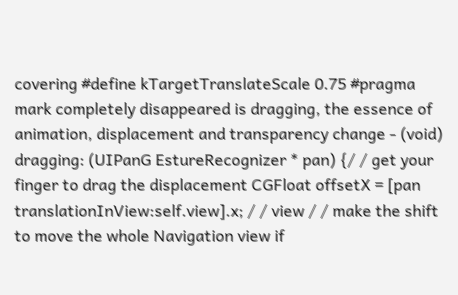covering #define kTargetTranslateScale 0.75 #pragma mark completely disappeared is dragging, the essence of animation, displacement and transparency change - (void) dragging: (UIPanG EstureRecognizer * pan) {/ / get your finger to drag the displacement CGFloat offsetX = [pan translationInView:self.view].x; / / view / / make the shift to move the whole Navigation view if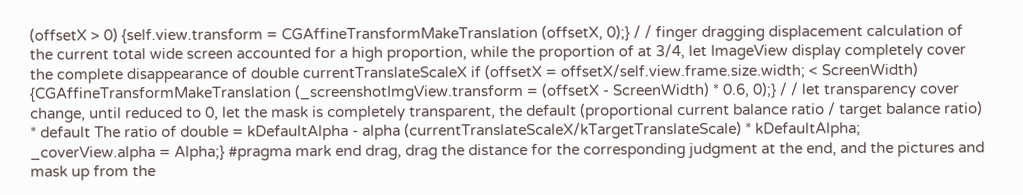(offsetX > 0) {self.view.transform = CGAffineTransformMakeTranslation (offsetX, 0);} / / finger dragging displacement calculation of the current total wide screen accounted for a high proportion, while the proportion of at 3/4, let ImageView display completely cover the complete disappearance of double currentTranslateScaleX if (offsetX = offsetX/self.view.frame.size.width; < ScreenWidth) {CGAffineTransformMakeTranslation (_screenshotImgView.transform = (offsetX - ScreenWidth) * 0.6, 0);} / / let transparency cover change, until reduced to 0, let the mask is completely transparent, the default (proportional current balance ratio / target balance ratio) * default The ratio of double = kDefaultAlpha - alpha (currentTranslateScaleX/kTargetTranslateScale) * kDefaultAlpha; _coverView.alpha = Alpha;} #pragma mark end drag, drag the distance for the corresponding judgment at the end, and the pictures and mask up from the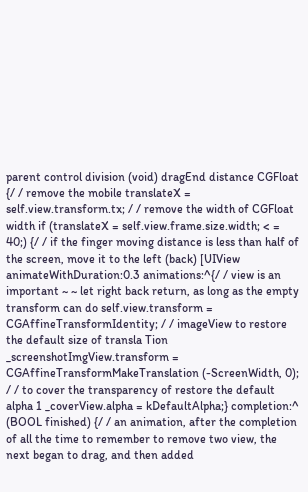parent control division (void) dragEnd distance CGFloat {/ / remove the mobile translateX = self.view.transform.tx; / / remove the width of CGFloat width if (translateX = self.view.frame.size.width; < = 40;) {/ / if the finger moving distance is less than half of the screen, move it to the left (back) [UIView animateWithDuration:0.3 animations:^{/ / view is an important ~ ~ let right back return, as long as the empty transform can do self.view.transform = CGAffineTransformIdentity; / / imageView to restore the default size of transla Tion _screenshotImgView.transform = CGAffineTransformMakeTranslation (-ScreenWidth, 0); / / to cover the transparency of restore the default alpha 1 _coverView.alpha = kDefaultAlpha;} completion:^ (BOOL finished) {/ / an animation, after the completion of all the time to remember to remove two view, the next began to drag, and then added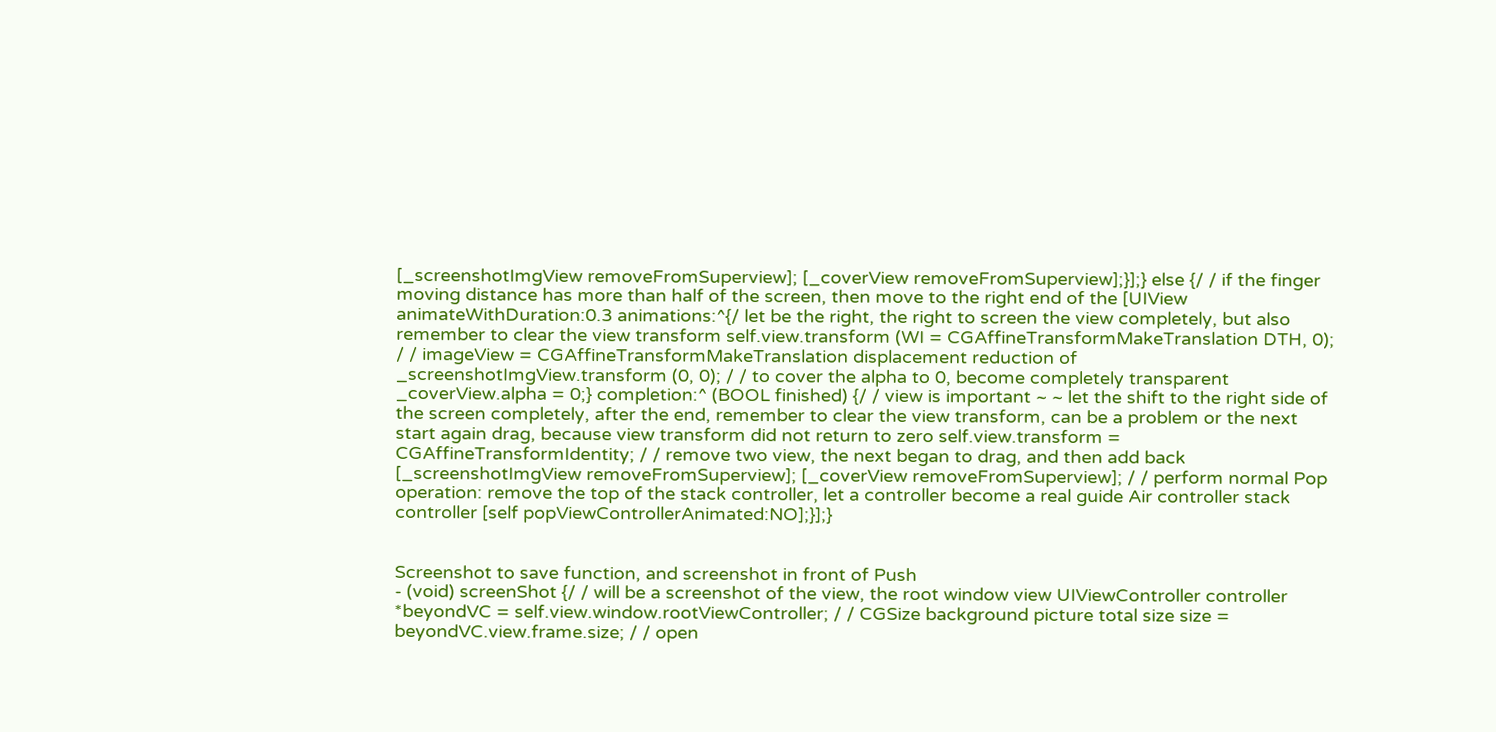[_screenshotImgView removeFromSuperview]; [_coverView removeFromSuperview];}];} else {/ / if the finger moving distance has more than half of the screen, then move to the right end of the [UIView animateWithDuration:0.3 animations:^{/ let be the right, the right to screen the view completely, but also remember to clear the view transform self.view.transform (WI = CGAffineTransformMakeTranslation DTH, 0); / / imageView = CGAffineTransformMakeTranslation displacement reduction of _screenshotImgView.transform (0, 0); / / to cover the alpha to 0, become completely transparent _coverView.alpha = 0;} completion:^ (BOOL finished) {/ / view is important ~ ~ let the shift to the right side of the screen completely, after the end, remember to clear the view transform, can be a problem or the next start again drag, because view transform did not return to zero self.view.transform = CGAffineTransformIdentity; / / remove two view, the next began to drag, and then add back [_screenshotImgView removeFromSuperview]; [_coverView removeFromSuperview]; / / perform normal Pop operation: remove the top of the stack controller, let a controller become a real guide Air controller stack controller [self popViewControllerAnimated:NO];}];}


Screenshot to save function, and screenshot in front of Push
- (void) screenShot {/ / will be a screenshot of the view, the root window view UIViewController controller *beyondVC = self.view.window.rootViewController; / / CGSize background picture total size size = beyondVC.view.frame.size; / / open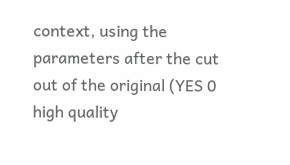context, using the parameters after the cut out of the original (YES 0 high quality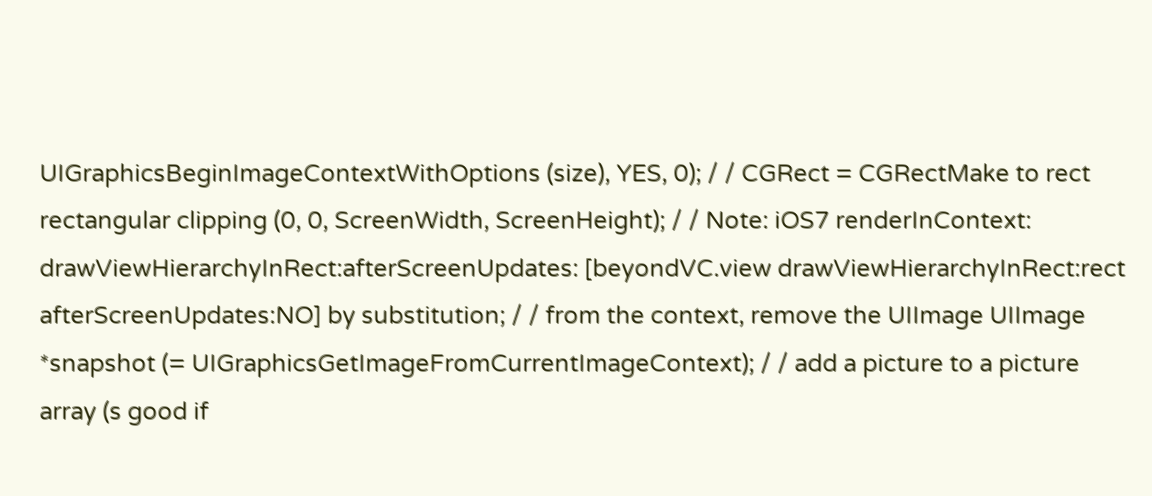UIGraphicsBeginImageContextWithOptions (size), YES, 0); / / CGRect = CGRectMake to rect rectangular clipping (0, 0, ScreenWidth, ScreenHeight); / / Note: iOS7 renderInContext: drawViewHierarchyInRect:afterScreenUpdates: [beyondVC.view drawViewHierarchyInRect:rect afterScreenUpdates:NO] by substitution; / / from the context, remove the UIImage UIImage *snapshot (= UIGraphicsGetImageFromCurrentImageContext); / / add a picture to a picture array (s good if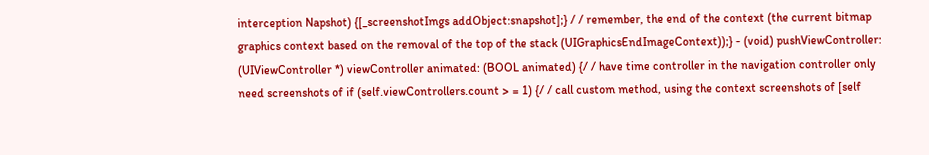interception Napshot) {[_screenshotImgs addObject:snapshot];} / / remember, the end of the context (the current bitmap graphics context based on the removal of the top of the stack (UIGraphicsEndImageContext));} - (void) pushViewController: (UIViewController *) viewController animated: (BOOL animated) {/ / have time controller in the navigation controller only need screenshots of if (self.viewControllers.count > = 1) {/ / call custom method, using the context screenshots of [self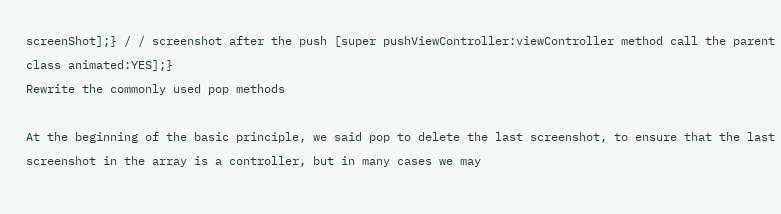screenShot];} / / screenshot after the push [super pushViewController:viewController method call the parent class animated:YES];}
Rewrite the commonly used pop methods

At the beginning of the basic principle, we said pop to delete the last screenshot, to ensure that the last screenshot in the array is a controller, but in many cases we may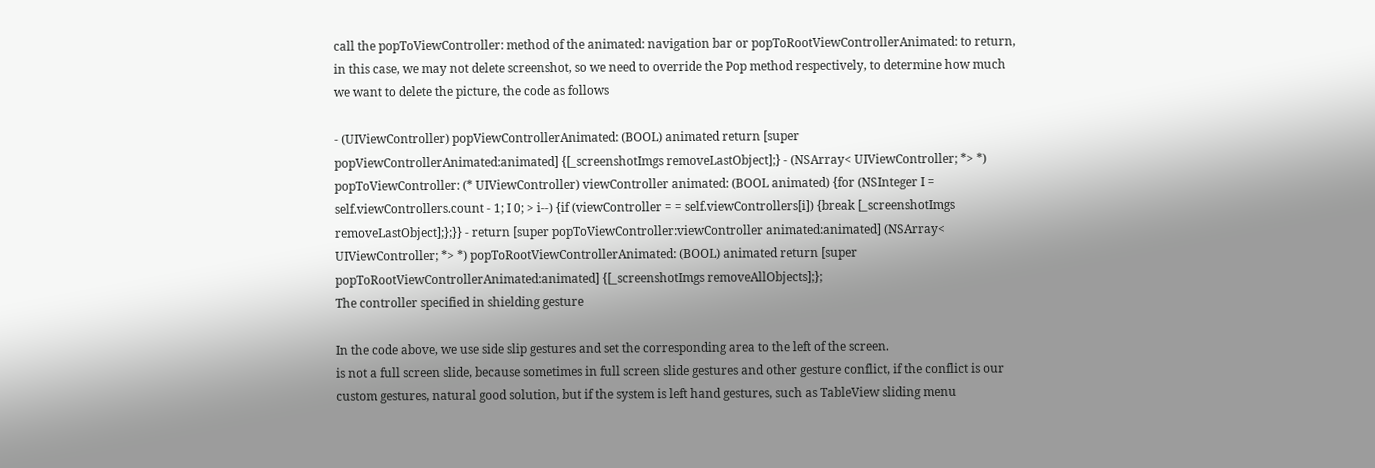call the popToViewController: method of the animated: navigation bar or popToRootViewControllerAnimated: to return, in this case, we may not delete screenshot, so we need to override the Pop method respectively, to determine how much we want to delete the picture, the code as follows

- (UIViewController) popViewControllerAnimated: (BOOL) animated return [super popViewControllerAnimated:animated] {[_screenshotImgs removeLastObject];} - (NSArray< UIViewController; *> *) popToViewController: (* UIViewController) viewController animated: (BOOL animated) {for (NSInteger I = self.viewControllers.count - 1; I 0; > i--) {if (viewController = = self.viewControllers[i]) {break [_screenshotImgs removeLastObject];};}} - return [super popToViewController:viewController animated:animated] (NSArray< UIViewController; *> *) popToRootViewControllerAnimated: (BOOL) animated return [super popToRootViewControllerAnimated:animated] {[_screenshotImgs removeAllObjects];};
The controller specified in shielding gesture

In the code above, we use side slip gestures and set the corresponding area to the left of the screen.
is not a full screen slide, because sometimes in full screen slide gestures and other gesture conflict, if the conflict is our custom gestures, natural good solution, but if the system is left hand gestures, such as TableView sliding menu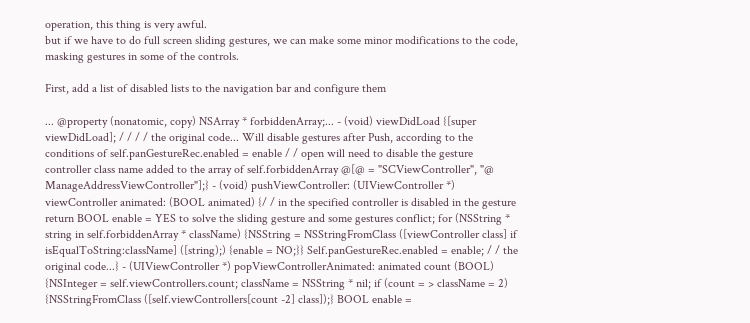operation, this thing is very awful.
but if we have to do full screen sliding gestures, we can make some minor modifications to the code, masking gestures in some of the controls.

First, add a list of disabled lists to the navigation bar and configure them

... @property (nonatomic, copy) NSArray * forbiddenArray;... - (void) viewDidLoad {[super viewDidLoad]; / / / / the original code... Will disable gestures after Push, according to the conditions of self.panGestureRec.enabled = enable / / open will need to disable the gesture controller class name added to the array of self.forbiddenArray @[@ = "SCViewController", "@ ManageAddressViewController"];} - (void) pushViewController: (UIViewController *) viewController animated: (BOOL animated) {/ / in the specified controller is disabled in the gesture return BOOL enable = YES to solve the sliding gesture and some gestures conflict; for (NSString * string in self.forbiddenArray * className) {NSString = NSStringFromClass ([viewController class] if isEqualToString:className] ([string);) {enable = NO;}} Self.panGestureRec.enabled = enable; / / the original code...} - (UIViewController *) popViewControllerAnimated: animated count (BOOL) {NSInteger = self.viewControllers.count; className = NSString * nil; if (count = > className = 2) {NSStringFromClass ([self.viewControllers[count -2] class]);} BOOL enable =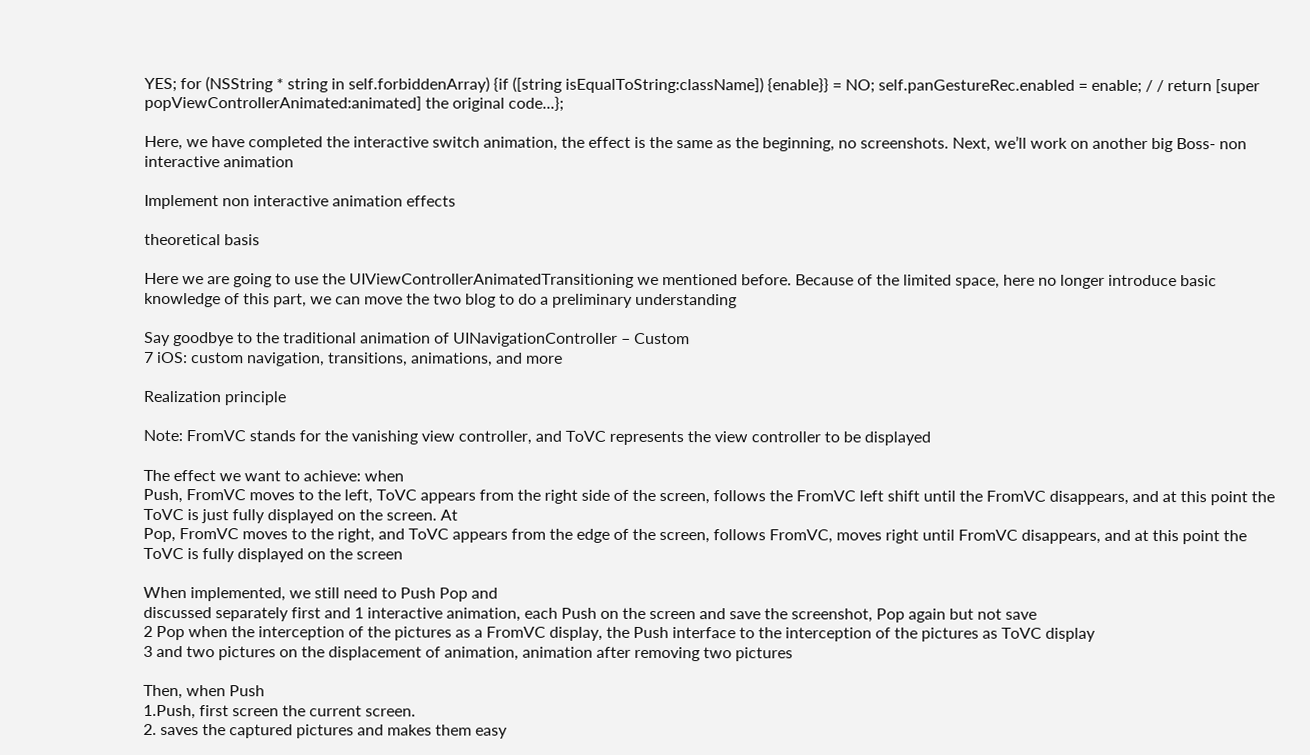YES; for (NSString * string in self.forbiddenArray) {if ([string isEqualToString:className]) {enable}} = NO; self.panGestureRec.enabled = enable; / / return [super popViewControllerAnimated:animated] the original code...};

Here, we have completed the interactive switch animation, the effect is the same as the beginning, no screenshots. Next, we’ll work on another big Boss- non interactive animation

Implement non interactive animation effects

theoretical basis

Here we are going to use the UIViewControllerAnimatedTransitioning we mentioned before. Because of the limited space, here no longer introduce basic knowledge of this part, we can move the two blog to do a preliminary understanding

Say goodbye to the traditional animation of UINavigationController – Custom
7 iOS: custom navigation, transitions, animations, and more

Realization principle

Note: FromVC stands for the vanishing view controller, and ToVC represents the view controller to be displayed

The effect we want to achieve: when
Push, FromVC moves to the left, ToVC appears from the right side of the screen, follows the FromVC left shift until the FromVC disappears, and at this point the ToVC is just fully displayed on the screen. At
Pop, FromVC moves to the right, and ToVC appears from the edge of the screen, follows FromVC, moves right until FromVC disappears, and at this point the ToVC is fully displayed on the screen

When implemented, we still need to Push Pop and
discussed separately first and 1 interactive animation, each Push on the screen and save the screenshot, Pop again but not save
2 Pop when the interception of the pictures as a FromVC display, the Push interface to the interception of the pictures as ToVC display
3 and two pictures on the displacement of animation, animation after removing two pictures

Then, when Push
1.Push, first screen the current screen.
2. saves the captured pictures and makes them easy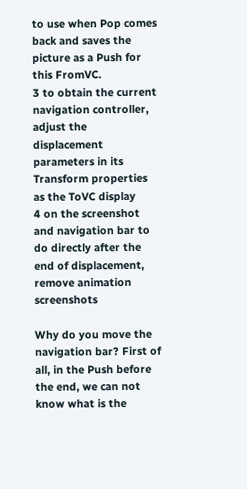to use when Pop comes back and saves the picture as a Push for this FromVC.
3 to obtain the current navigation controller, adjust the displacement parameters in its Transform properties as the ToVC display
4 on the screenshot and navigation bar to do directly after the end of displacement, remove animation screenshots

Why do you move the navigation bar? First of all, in the Push before the end, we can not know what is the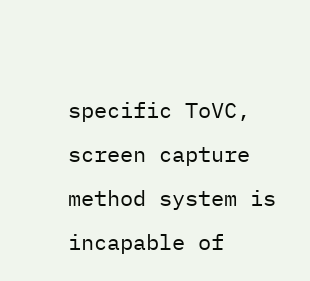specific ToVC, screen capture method system is incapable of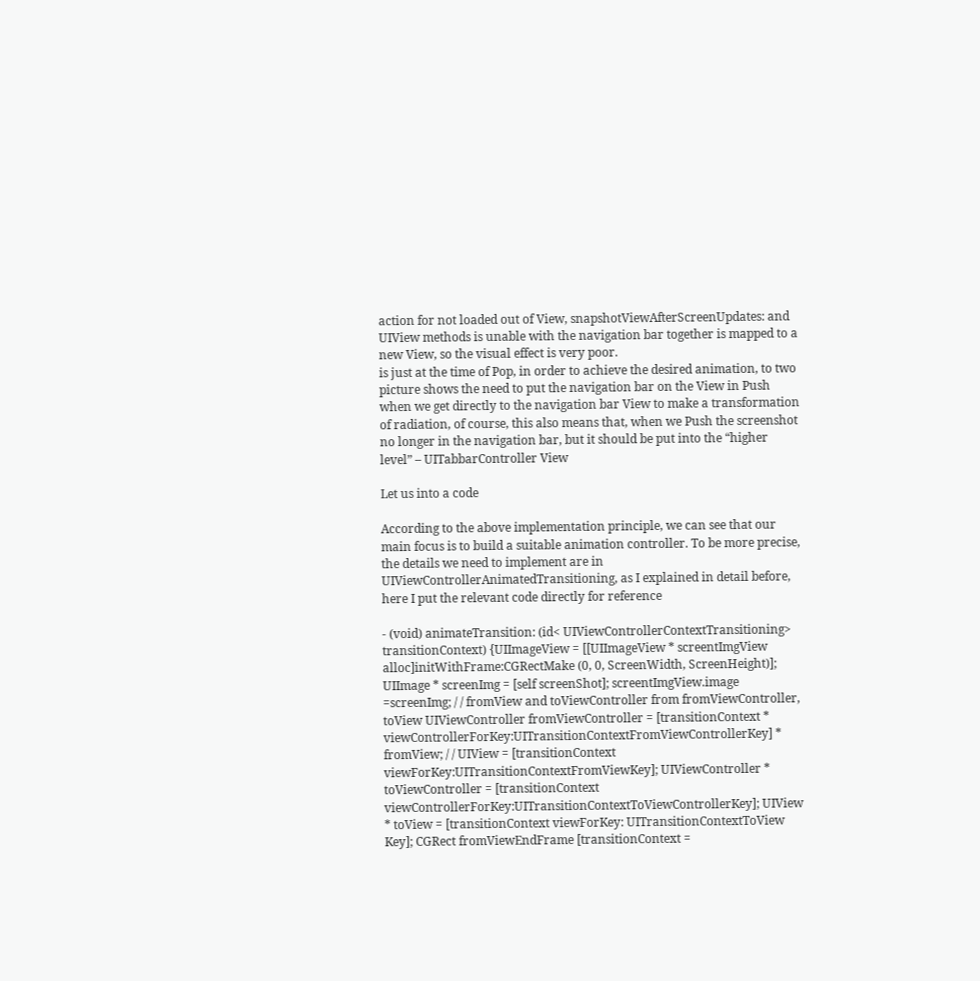action for not loaded out of View, snapshotViewAfterScreenUpdates: and UIView methods is unable with the navigation bar together is mapped to a new View, so the visual effect is very poor.
is just at the time of Pop, in order to achieve the desired animation, to two picture shows the need to put the navigation bar on the View in Push when we get directly to the navigation bar View to make a transformation of radiation, of course, this also means that, when we Push the screenshot no longer in the navigation bar, but it should be put into the “higher level” – UITabbarController View

Let us into a code

According to the above implementation principle, we can see that our main focus is to build a suitable animation controller. To be more precise, the details we need to implement are in UIViewControllerAnimatedTransitioning, as I explained in detail before, here I put the relevant code directly for reference

- (void) animateTransition: (id< UIViewControllerContextTransitioning> transitionContext) {UIImageView = [[UIImageView * screentImgView alloc]initWithFrame:CGRectMake (0, 0, ScreenWidth, ScreenHeight)]; UIImage * screenImg = [self screenShot]; screentImgView.image =screenImg; / / fromView and toViewController from fromViewController, toView UIViewController fromViewController = [transitionContext * viewControllerForKey:UITransitionContextFromViewControllerKey] * fromView; / / UIView = [transitionContext viewForKey:UITransitionContextFromViewKey]; UIViewController * toViewController = [transitionContext viewControllerForKey:UITransitionContextToViewControllerKey]; UIView * toView = [transitionContext viewForKey: UITransitionContextToView Key]; CGRect fromViewEndFrame [transitionContext =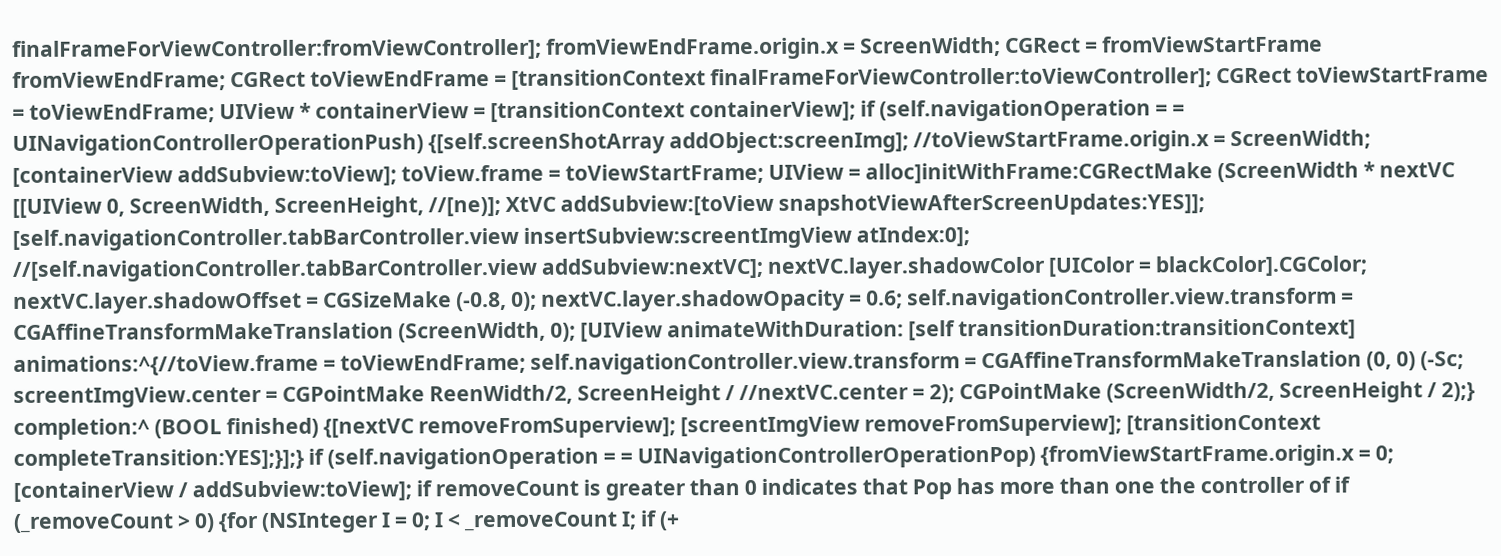finalFrameForViewController:fromViewController]; fromViewEndFrame.origin.x = ScreenWidth; CGRect = fromViewStartFrame fromViewEndFrame; CGRect toViewEndFrame = [transitionContext finalFrameForViewController:toViewController]; CGRect toViewStartFrame = toViewEndFrame; UIView * containerView = [transitionContext containerView]; if (self.navigationOperation = = UINavigationControllerOperationPush) {[self.screenShotArray addObject:screenImg]; //toViewStartFrame.origin.x = ScreenWidth; [containerView addSubview:toView]; toView.frame = toViewStartFrame; UIView = alloc]initWithFrame:CGRectMake (ScreenWidth * nextVC [[UIView 0, ScreenWidth, ScreenHeight, //[ne)]; XtVC addSubview:[toView snapshotViewAfterScreenUpdates:YES]]; [self.navigationController.tabBarController.view insertSubview:screentImgView atIndex:0]; //[self.navigationController.tabBarController.view addSubview:nextVC]; nextVC.layer.shadowColor [UIColor = blackColor].CGColor; nextVC.layer.shadowOffset = CGSizeMake (-0.8, 0); nextVC.layer.shadowOpacity = 0.6; self.navigationController.view.transform = CGAffineTransformMakeTranslation (ScreenWidth, 0); [UIView animateWithDuration: [self transitionDuration:transitionContext] animations:^{//toView.frame = toViewEndFrame; self.navigationController.view.transform = CGAffineTransformMakeTranslation (0, 0) (-Sc; screentImgView.center = CGPointMake ReenWidth/2, ScreenHeight / //nextVC.center = 2); CGPointMake (ScreenWidth/2, ScreenHeight / 2);} completion:^ (BOOL finished) {[nextVC removeFromSuperview]; [screentImgView removeFromSuperview]; [transitionContext completeTransition:YES];}];} if (self.navigationOperation = = UINavigationControllerOperationPop) {fromViewStartFrame.origin.x = 0; [containerView / addSubview:toView]; if removeCount is greater than 0 indicates that Pop has more than one the controller of if (_removeCount > 0) {for (NSInteger I = 0; I < _removeCount I; if (+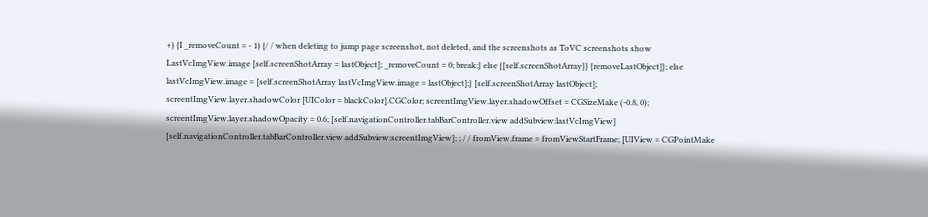+) {I _removeCount = - 1) {/ / when deleting to jump page screenshot, not deleted, and the screenshots as ToVC screenshots show LastVcImgView.image [self.screenShotArray = lastObject]; _removeCount = 0; break;} else {[self.screenShotArray}} {removeLastObject]}; else lastVcImgView.image = [self.screenShotArray lastVcImgView.image = lastObject];} [self.screenShotArray lastObject]; screentImgView.layer.shadowColor [UIColor = blackColor].CGColor; screentImgView.layer.shadowOffset = CGSizeMake (-0.8, 0); screentImgView.layer.shadowOpacity = 0.6; [self.navigationController.tabBarController.view addSubview:lastVcImgView] [self.navigationController.tabBarController.view addSubview:screentImgView]; ; / / fromView.frame = fromViewStartFrame; [UIView = CGPointMake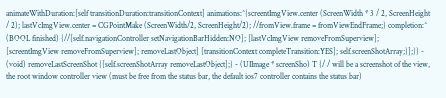animateWithDuration:[self transitionDuration:transitionContext] animations:^{screentImgView.center (ScreenWidth * 3 / 2, ScreenHeight / 2); lastVcImgView.center = CGPointMake (ScreenWidth/2, ScreenHeight/2); //fromView.frame = fromViewEndFrame;} completion:^ (BOOL finished) {//[self.navigationController setNavigationBarHidden:NO]; [lastVcImgView removeFromSuperview]; [screentImgView removeFromSuperview]; removeLastObject] [transitionContext completeTransition:YES]; self.screenShotArray;}];}} - (void) removeLastScreenShot {[self.screenShotArray removeLastObject];} - (UIImage * screenSho) T {/ / will be a screenshot of the view, the root window controller view (must be free from the status bar, the default ios7 controller contains the status bar)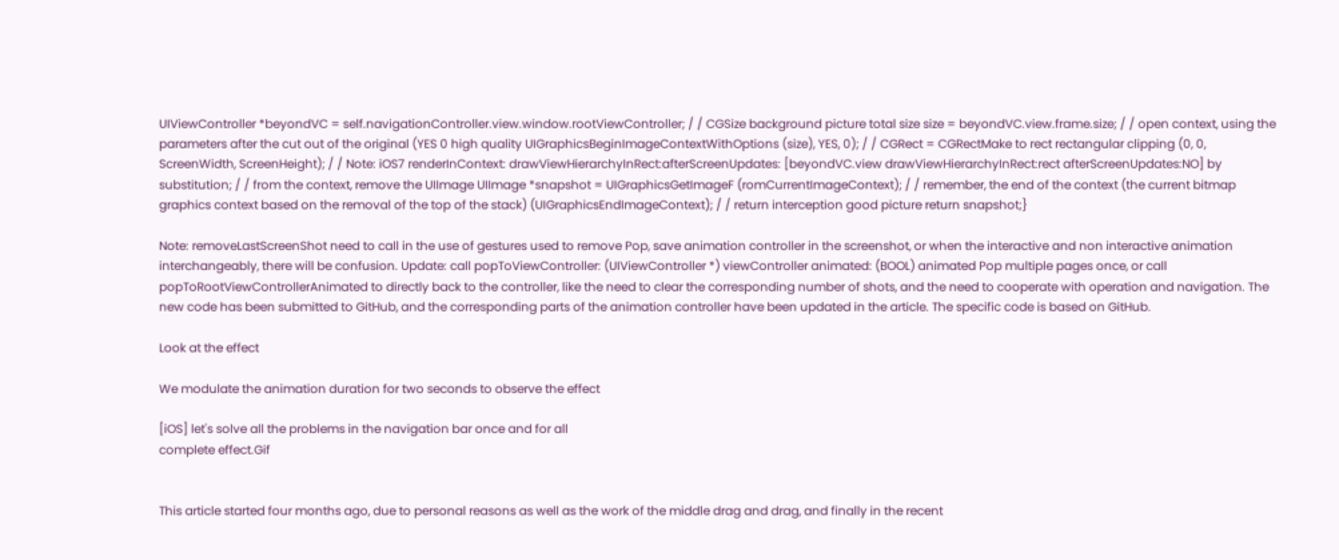UIViewController *beyondVC = self.navigationController.view.window.rootViewController; / / CGSize background picture total size size = beyondVC.view.frame.size; / / open context, using the parameters after the cut out of the original (YES 0 high quality UIGraphicsBeginImageContextWithOptions (size), YES, 0); / / CGRect = CGRectMake to rect rectangular clipping (0, 0, ScreenWidth, ScreenHeight); / / Note: iOS7 renderInContext: drawViewHierarchyInRect:afterScreenUpdates: [beyondVC.view drawViewHierarchyInRect:rect afterScreenUpdates:NO] by substitution; / / from the context, remove the UIImage UIImage *snapshot = UIGraphicsGetImageF (romCurrentImageContext); / / remember, the end of the context (the current bitmap graphics context based on the removal of the top of the stack) (UIGraphicsEndImageContext); / / return interception good picture return snapshot;}

Note: removeLastScreenShot need to call in the use of gestures used to remove Pop, save animation controller in the screenshot, or when the interactive and non interactive animation interchangeably, there will be confusion. Update: call popToViewController: (UIViewController *) viewController animated: (BOOL) animated Pop multiple pages once, or call popToRootViewControllerAnimated to directly back to the controller, like the need to clear the corresponding number of shots, and the need to cooperate with operation and navigation. The new code has been submitted to GitHub, and the corresponding parts of the animation controller have been updated in the article. The specific code is based on GitHub.

Look at the effect

We modulate the animation duration for two seconds to observe the effect

[iOS] let's solve all the problems in the navigation bar once and for all
complete effect.Gif


This article started four months ago, due to personal reasons as well as the work of the middle drag and drag, and finally in the recent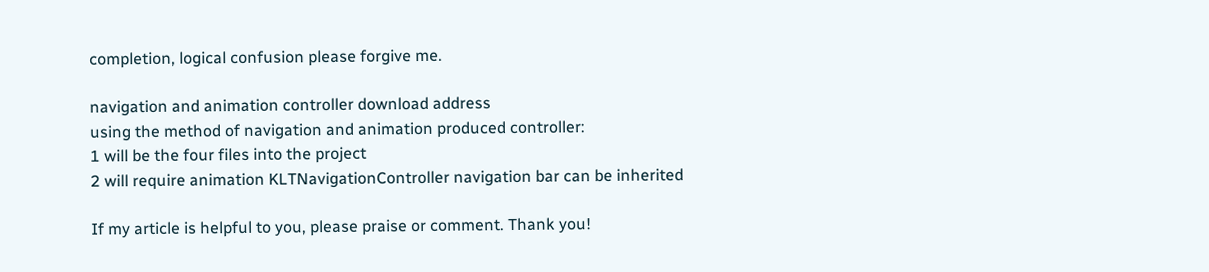completion, logical confusion please forgive me.

navigation and animation controller download address
using the method of navigation and animation produced controller:
1 will be the four files into the project
2 will require animation KLTNavigationController navigation bar can be inherited

If my article is helpful to you, please praise or comment. Thank you!